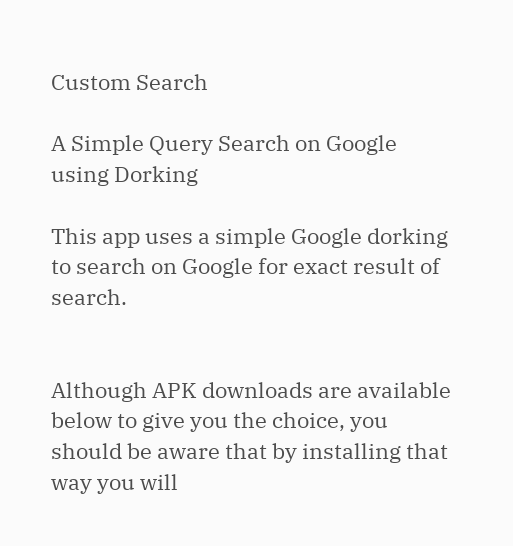Custom Search

A Simple Query Search on Google using Dorking

This app uses a simple Google dorking to search on Google for exact result of search.


Although APK downloads are available below to give you the choice, you should be aware that by installing that way you will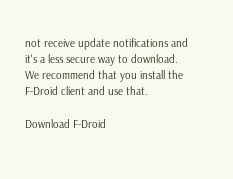not receive update notifications and it's a less secure way to download. We recommend that you install the F-Droid client and use that.

Download F-Droid